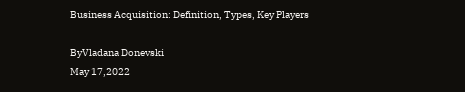Business Acquisition: Definition, Types, Key Players

ByVladana Donevski
May 17,2022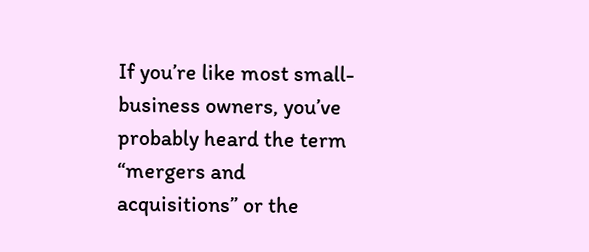If you’re like most small-business owners, you’ve probably heard the term “mergers and acquisitions” or the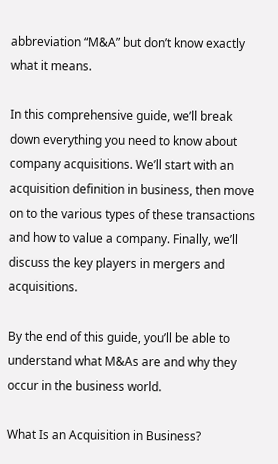abbreviation “M&A” but don’t know exactly what it means.

In this comprehensive guide, we’ll break down everything you need to know about company acquisitions. We’ll start with an acquisition definition in business, then move on to the various types of these transactions and how to value a company. Finally, we’ll discuss the key players in mergers and acquisitions.

By the end of this guide, you’ll be able to understand what M&As are and why they occur in the business world.

What Is an Acquisition in Business?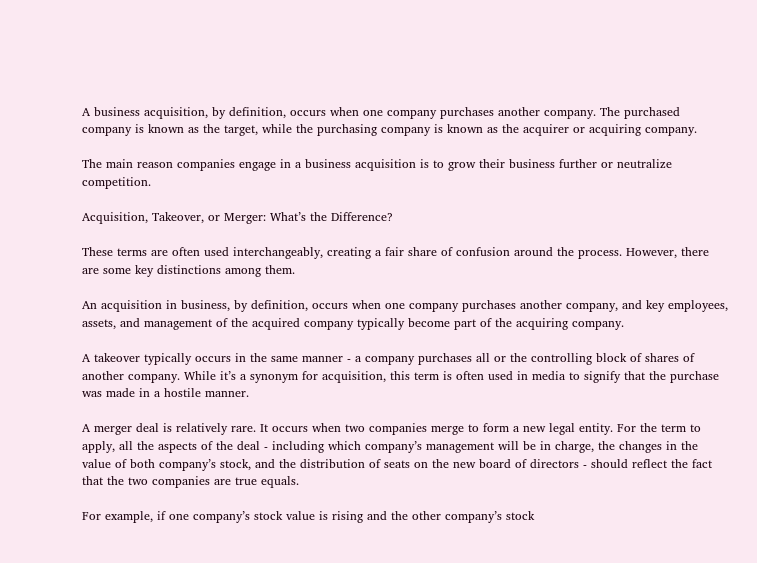A business acquisition, by definition, occurs when one company purchases another company. The purchased company is known as the target, while the purchasing company is known as the acquirer or acquiring company.

The main reason companies engage in a business acquisition is to grow their business further or neutralize competition.

Acquisition, Takeover, or Merger: What’s the Difference?

These terms are often used interchangeably, creating a fair share of confusion around the process. However, there are some key distinctions among them.

An acquisition in business, by definition, occurs when one company purchases another company, and key employees, assets, and management of the acquired company typically become part of the acquiring company.

A takeover typically occurs in the same manner - a company purchases all or the controlling block of shares of another company. While it’s a synonym for acquisition, this term is often used in media to signify that the purchase was made in a hostile manner.

A merger deal is relatively rare. It occurs when two companies merge to form a new legal entity. For the term to apply, all the aspects of the deal - including which company’s management will be in charge, the changes in the value of both company’s stock, and the distribution of seats on the new board of directors - should reflect the fact that the two companies are true equals.

For example, if one company’s stock value is rising and the other company’s stock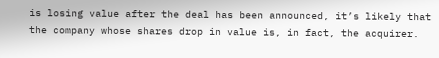is losing value after the deal has been announced, it’s likely that the company whose shares drop in value is, in fact, the acquirer.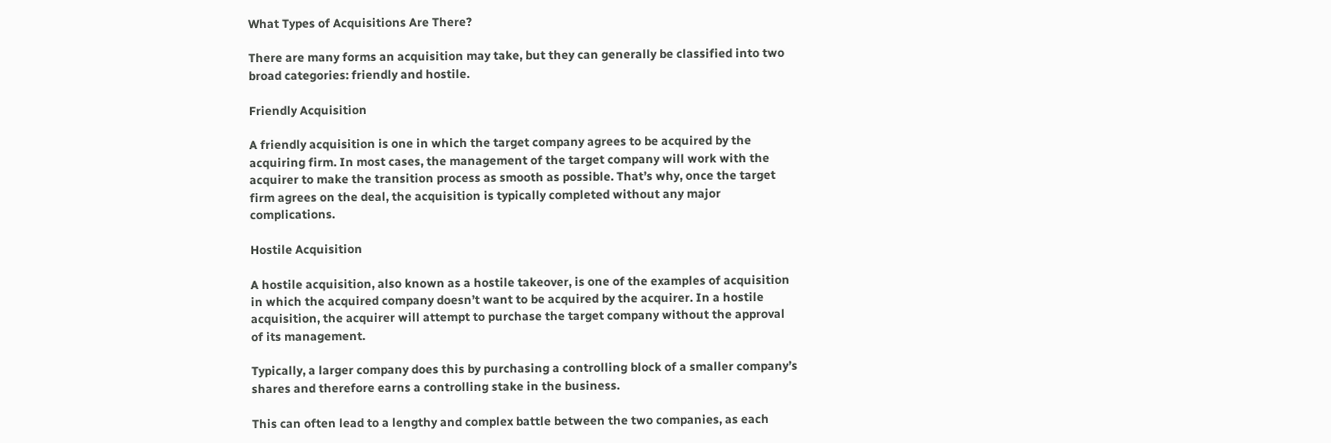What Types of Acquisitions Are There?

There are many forms an acquisition may take, but they can generally be classified into two broad categories: friendly and hostile.

Friendly Acquisition

A friendly acquisition is one in which the target company agrees to be acquired by the acquiring firm. In most cases, the management of the target company will work with the acquirer to make the transition process as smooth as possible. That’s why, once the target firm agrees on the deal, the acquisition is typically completed without any major complications.

Hostile Acquisition

A hostile acquisition, also known as a hostile takeover, is one of the examples of acquisition in which the acquired company doesn’t want to be acquired by the acquirer. In a hostile acquisition, the acquirer will attempt to purchase the target company without the approval of its management.

Typically, a larger company does this by purchasing a controlling block of a smaller company’s shares and therefore earns a controlling stake in the business.

This can often lead to a lengthy and complex battle between the two companies, as each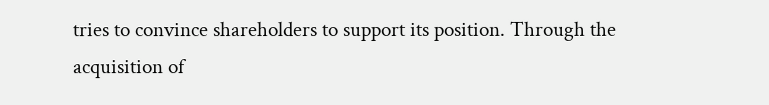tries to convince shareholders to support its position. Through the acquisition of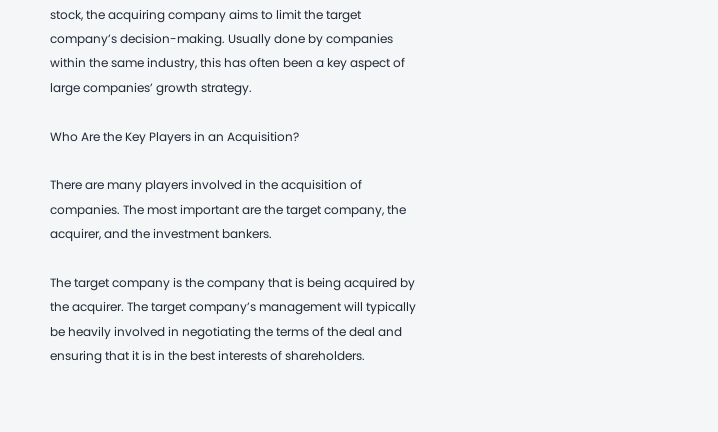stock, the acquiring company aims to limit the target company’s decision-making. Usually done by companies within the same industry, this has often been a key aspect of large companies’ growth strategy.

Who Are the Key Players in an Acquisition?

There are many players involved in the acquisition of companies. The most important are the target company, the acquirer, and the investment bankers.

The target company is the company that is being acquired by the acquirer. The target company’s management will typically be heavily involved in negotiating the terms of the deal and ensuring that it is in the best interests of shareholders.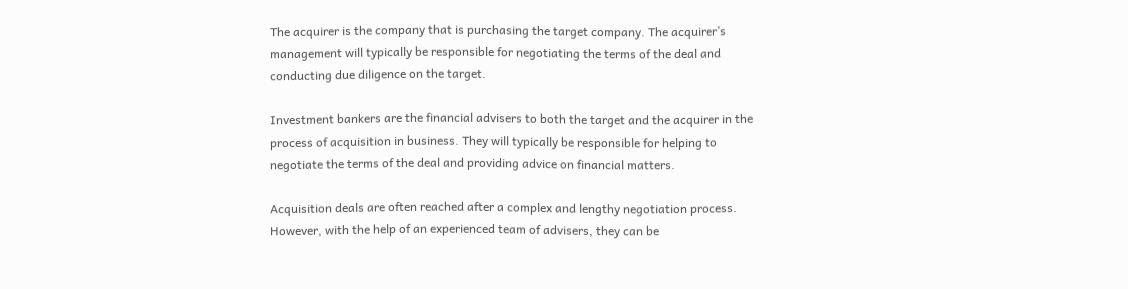The acquirer is the company that is purchasing the target company. The acquirer’s management will typically be responsible for negotiating the terms of the deal and conducting due diligence on the target.

Investment bankers are the financial advisers to both the target and the acquirer in the process of acquisition in business. They will typically be responsible for helping to negotiate the terms of the deal and providing advice on financial matters.

Acquisition deals are often reached after a complex and lengthy negotiation process. However, with the help of an experienced team of advisers, they can be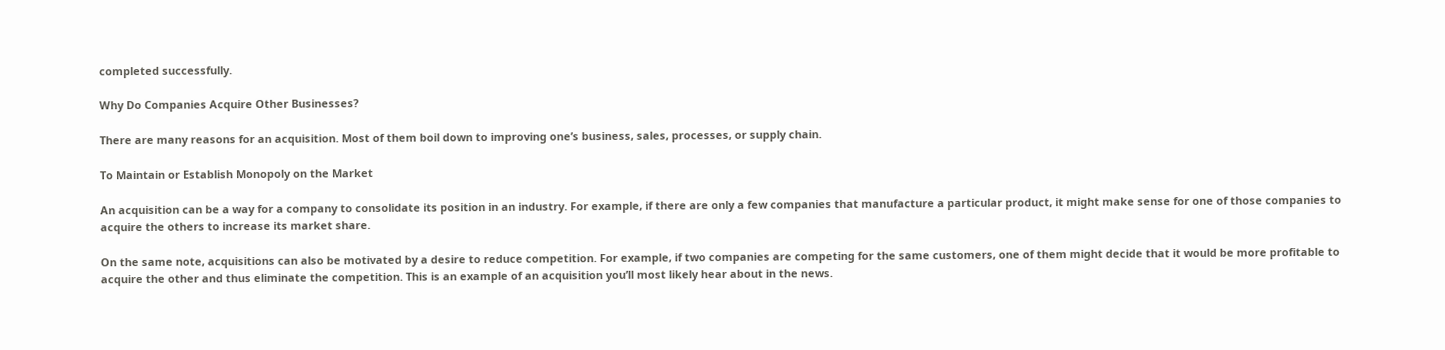completed successfully.

Why Do Companies Acquire Other Businesses?

There are many reasons for an acquisition. Most of them boil down to improving one’s business, sales, processes, or supply chain.

To Maintain or Establish Monopoly on the Market

An acquisition can be a way for a company to consolidate its position in an industry. For example, if there are only a few companies that manufacture a particular product, it might make sense for one of those companies to acquire the others to increase its market share.

On the same note, acquisitions can also be motivated by a desire to reduce competition. For example, if two companies are competing for the same customers, one of them might decide that it would be more profitable to acquire the other and thus eliminate the competition. This is an example of an acquisition you’ll most likely hear about in the news.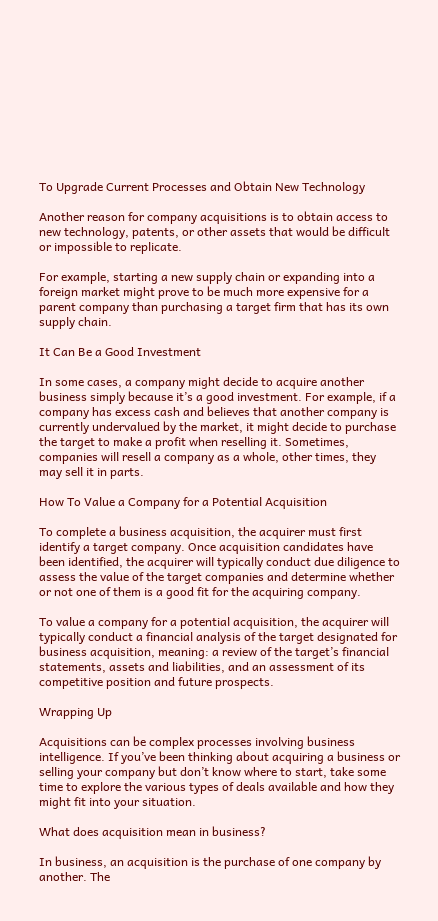To Upgrade Current Processes and Obtain New Technology

Another reason for company acquisitions is to obtain access to new technology, patents, or other assets that would be difficult or impossible to replicate.

For example, starting a new supply chain or expanding into a foreign market might prove to be much more expensive for a parent company than purchasing a target firm that has its own supply chain.

It Can Be a Good Investment

In some cases, a company might decide to acquire another business simply because it’s a good investment. For example, if a company has excess cash and believes that another company is currently undervalued by the market, it might decide to purchase the target to make a profit when reselling it. Sometimes, companies will resell a company as a whole, other times, they may sell it in parts.

How To Value a Company for a Potential Acquisition

To complete a business acquisition, the acquirer must first identify a target company. Once acquisition candidates have been identified, the acquirer will typically conduct due diligence to assess the value of the target companies and determine whether or not one of them is a good fit for the acquiring company.

To value a company for a potential acquisition, the acquirer will typically conduct a financial analysis of the target designated for business acquisition, meaning: a review of the target’s financial statements, assets and liabilities, and an assessment of its competitive position and future prospects.

Wrapping Up

Acquisitions can be complex processes involving business intelligence. If you’ve been thinking about acquiring a business or selling your company but don’t know where to start, take some time to explore the various types of deals available and how they might fit into your situation.

What does acquisition mean in business?

In business, an acquisition is the purchase of one company by another. The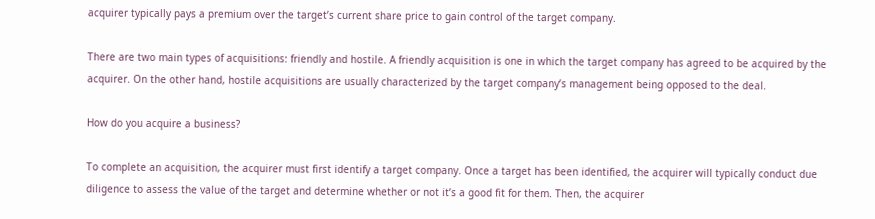acquirer typically pays a premium over the target’s current share price to gain control of the target company.

There are two main types of acquisitions: friendly and hostile. A friendly acquisition is one in which the target company has agreed to be acquired by the acquirer. On the other hand, hostile acquisitions are usually characterized by the target company’s management being opposed to the deal.

How do you acquire a business?

To complete an acquisition, the acquirer must first identify a target company. Once a target has been identified, the acquirer will typically conduct due diligence to assess the value of the target and determine whether or not it’s a good fit for them. Then, the acquirer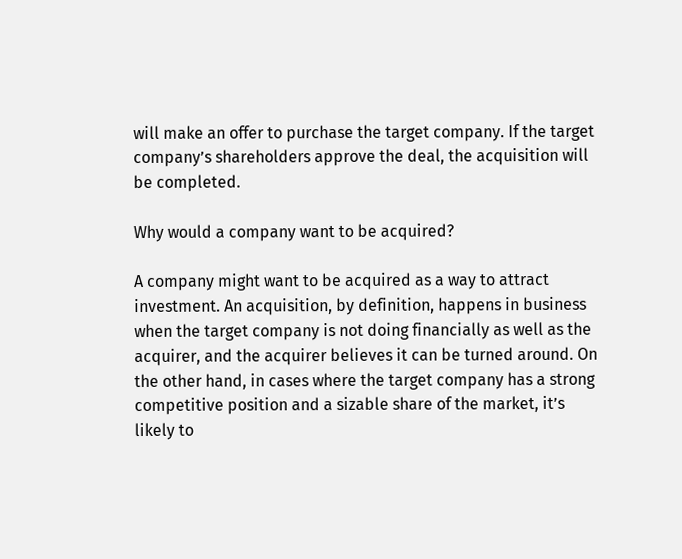will make an offer to purchase the target company. If the target company’s shareholders approve the deal, the acquisition will be completed.

Why would a company want to be acquired?

A company might want to be acquired as a way to attract investment. An acquisition, by definition, happens in business when the target company is not doing financially as well as the acquirer, and the acquirer believes it can be turned around. On the other hand, in cases where the target company has a strong competitive position and a sizable share of the market, it’s likely to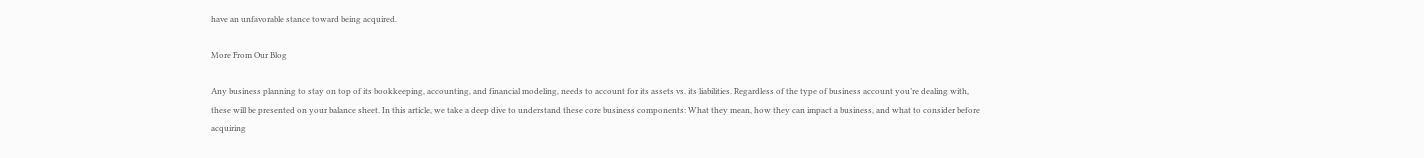have an unfavorable stance toward being acquired.

More From Our Blog

Any business planning to stay on top of its bookkeeping, accounting, and financial modeling, needs to account for its assets vs. its liabilities. Regardless of the type of business account you’re dealing with, these will be presented on your balance sheet. In this article, we take a deep dive to understand these core business components: What they mean, how they can impact a business, and what to consider before acquiring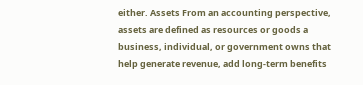either. Assets From an accounting perspective, assets are defined as resources or goods a business, individual, or government owns that help generate revenue, add long-term benefits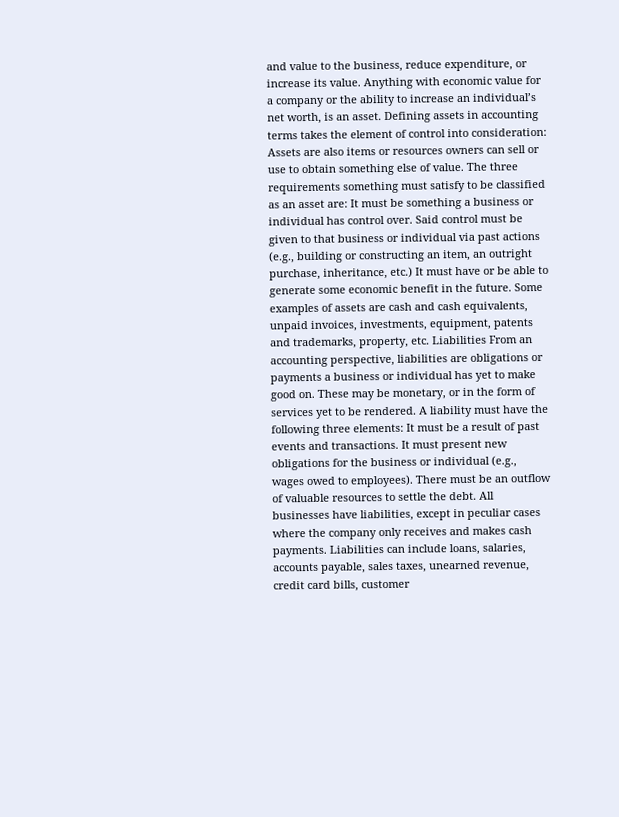and value to the business, reduce expenditure, or increase its value. Anything with economic value for a company or the ability to increase an individual’s net worth, is an asset. Defining assets in accounting terms takes the element of control into consideration: Assets are also items or resources owners can sell or use to obtain something else of value. The three requirements something must satisfy to be classified as an asset are: It must be something a business or individual has control over. Said control must be given to that business or individual via past actions (e.g., building or constructing an item, an outright purchase, inheritance, etc.) It must have or be able to generate some economic benefit in the future. Some examples of assets are cash and cash equivalents, unpaid invoices, investments, equipment, patents and trademarks, property, etc. Liabilities From an accounting perspective, liabilities are obligations or payments a business or individual has yet to make good on. These may be monetary, or in the form of services yet to be rendered. A liability must have the following three elements: It must be a result of past events and transactions. It must present new obligations for the business or individual (e.g., wages owed to employees). There must be an outflow of valuable resources to settle the debt. All businesses have liabilities, except in peculiar cases where the company only receives and makes cash payments. Liabilities can include loans, salaries, accounts payable, sales taxes, unearned revenue, credit card bills, customer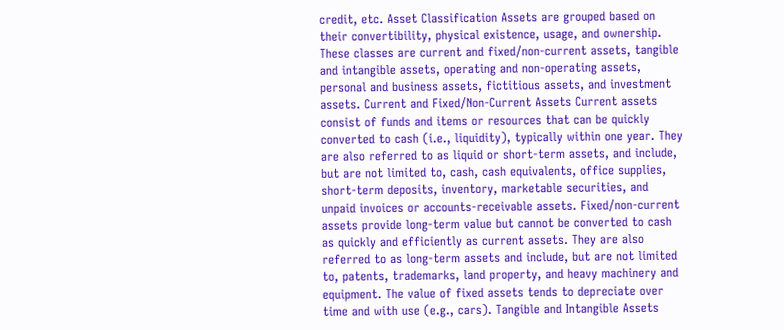credit, etc. Asset Classification Assets are grouped based on their convertibility, physical existence, usage, and ownership. These classes are current and fixed/non-current assets, tangible and intangible assets, operating and non-operating assets, personal and business assets, fictitious assets, and investment assets. Current and Fixed/Non-Current Assets Current assets consist of funds and items or resources that can be quickly converted to cash (i.e., liquidity), typically within one year. They are also referred to as liquid or short-term assets, and include, but are not limited to, cash, cash equivalents, office supplies, short-term deposits, inventory, marketable securities, and unpaid invoices or accounts-receivable assets. Fixed/non-current assets provide long-term value but cannot be converted to cash as quickly and efficiently as current assets. They are also referred to as long-term assets and include, but are not limited to, patents, trademarks, land property, and heavy machinery and equipment. The value of fixed assets tends to depreciate over time and with use (e.g., cars). Tangible and Intangible Assets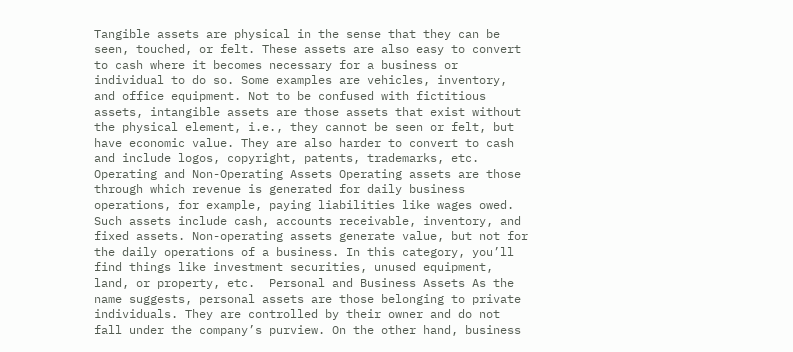Tangible assets are physical in the sense that they can be seen, touched, or felt. These assets are also easy to convert to cash where it becomes necessary for a business or individual to do so. Some examples are vehicles, inventory, and office equipment. Not to be confused with fictitious assets, intangible assets are those assets that exist without the physical element, i.e., they cannot be seen or felt, but have economic value. They are also harder to convert to cash and include logos, copyright, patents, trademarks, etc. Operating and Non-Operating Assets Operating assets are those through which revenue is generated for daily business operations, for example, paying liabilities like wages owed. Such assets include cash, accounts receivable, inventory, and fixed assets. Non-operating assets generate value, but not for the daily operations of a business. In this category, you’ll find things like investment securities, unused equipment, land, or property, etc.  Personal and Business Assets As the name suggests, personal assets are those belonging to private individuals. They are controlled by their owner and do not fall under the company’s purview. On the other hand, business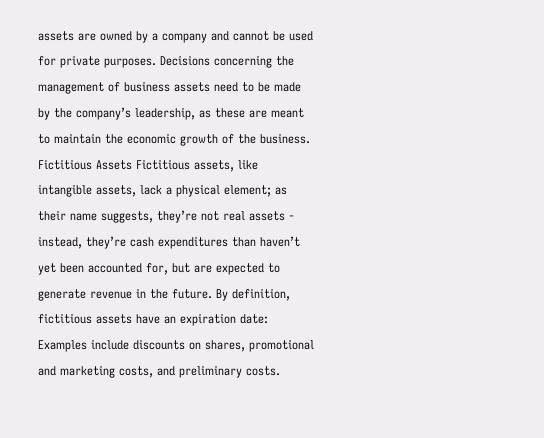assets are owned by a company and cannot be used for private purposes. Decisions concerning the management of business assets need to be made by the company’s leadership, as these are meant to maintain the economic growth of the business. Fictitious Assets Fictitious assets, like intangible assets, lack a physical element; as their name suggests, they’re not real assets - instead, they’re cash expenditures than haven’t yet been accounted for, but are expected to generate revenue in the future. By definition, fictitious assets have an expiration date: Examples include discounts on shares, promotional and marketing costs, and preliminary costs.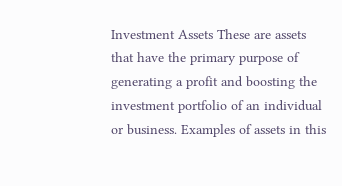Investment Assets These are assets that have the primary purpose of generating a profit and boosting the investment portfolio of an individual or business. Examples of assets in this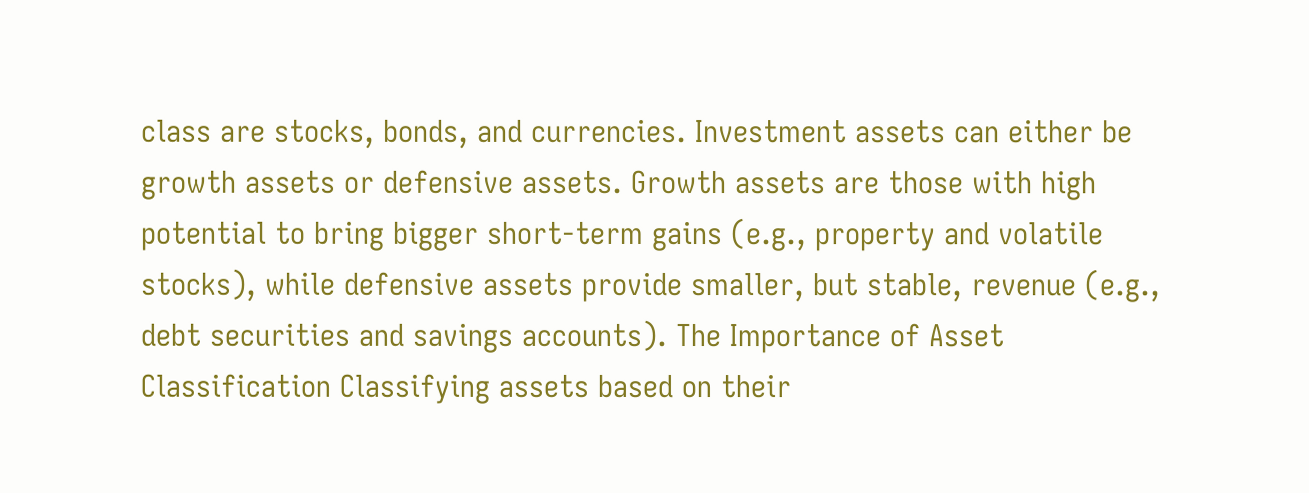class are stocks, bonds, and currencies. Investment assets can either be growth assets or defensive assets. Growth assets are those with high potential to bring bigger short-term gains (e.g., property and volatile stocks), while defensive assets provide smaller, but stable, revenue (e.g., debt securities and savings accounts). The Importance of Asset Classification Classifying assets based on their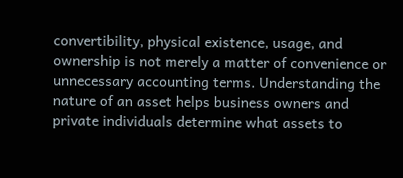convertibility, physical existence, usage, and ownership is not merely a matter of convenience or unnecessary accounting terms. Understanding the nature of an asset helps business owners and private individuals determine what assets to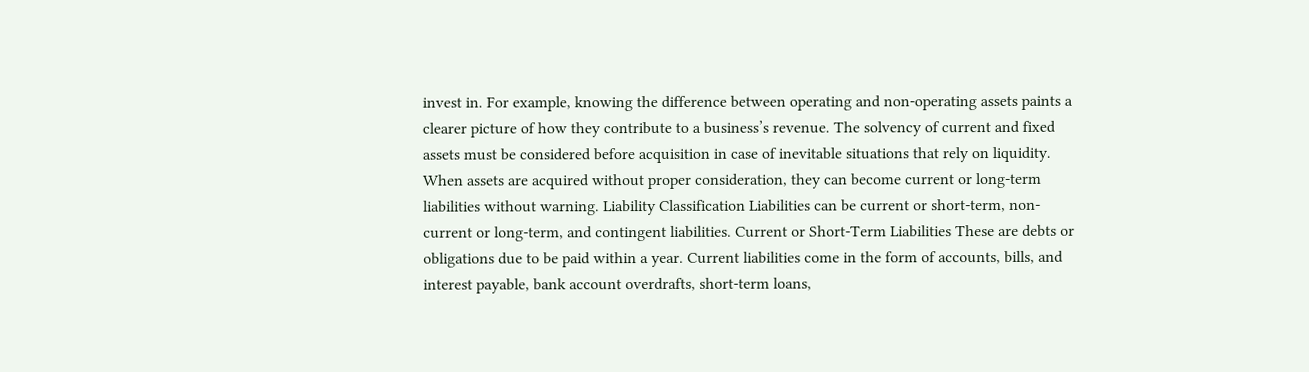invest in. For example, knowing the difference between operating and non-operating assets paints a clearer picture of how they contribute to a business’s revenue. The solvency of current and fixed assets must be considered before acquisition in case of inevitable situations that rely on liquidity. When assets are acquired without proper consideration, they can become current or long-term liabilities without warning. Liability Classification Liabilities can be current or short-term, non-current or long-term, and contingent liabilities. Current or Short-Term Liabilities These are debts or obligations due to be paid within a year. Current liabilities come in the form of accounts, bills, and interest payable, bank account overdrafts, short-term loans,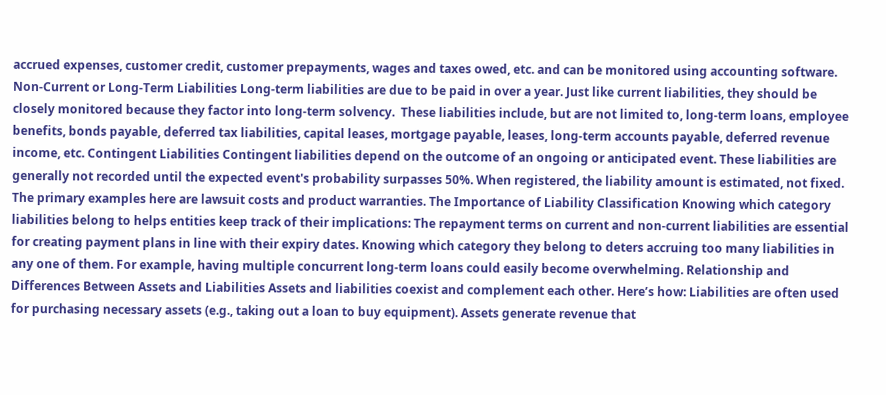accrued expenses, customer credit, customer prepayments, wages and taxes owed, etc. and can be monitored using accounting software. Non-Current or Long-Term Liabilities Long-term liabilities are due to be paid in over a year. Just like current liabilities, they should be closely monitored because they factor into long-term solvency.  These liabilities include, but are not limited to, long-term loans, employee benefits, bonds payable, deferred tax liabilities, capital leases, mortgage payable, leases, long-term accounts payable, deferred revenue income, etc. Contingent Liabilities Contingent liabilities depend on the outcome of an ongoing or anticipated event. These liabilities are generally not recorded until the expected event's probability surpasses 50%. When registered, the liability amount is estimated, not fixed. The primary examples here are lawsuit costs and product warranties. The Importance of Liability Classification Knowing which category liabilities belong to helps entities keep track of their implications: The repayment terms on current and non-current liabilities are essential for creating payment plans in line with their expiry dates. Knowing which category they belong to deters accruing too many liabilities in any one of them. For example, having multiple concurrent long-term loans could easily become overwhelming. Relationship and Differences Between Assets and Liabilities Assets and liabilities coexist and complement each other. Here’s how: Liabilities are often used for purchasing necessary assets (e.g., taking out a loan to buy equipment). Assets generate revenue that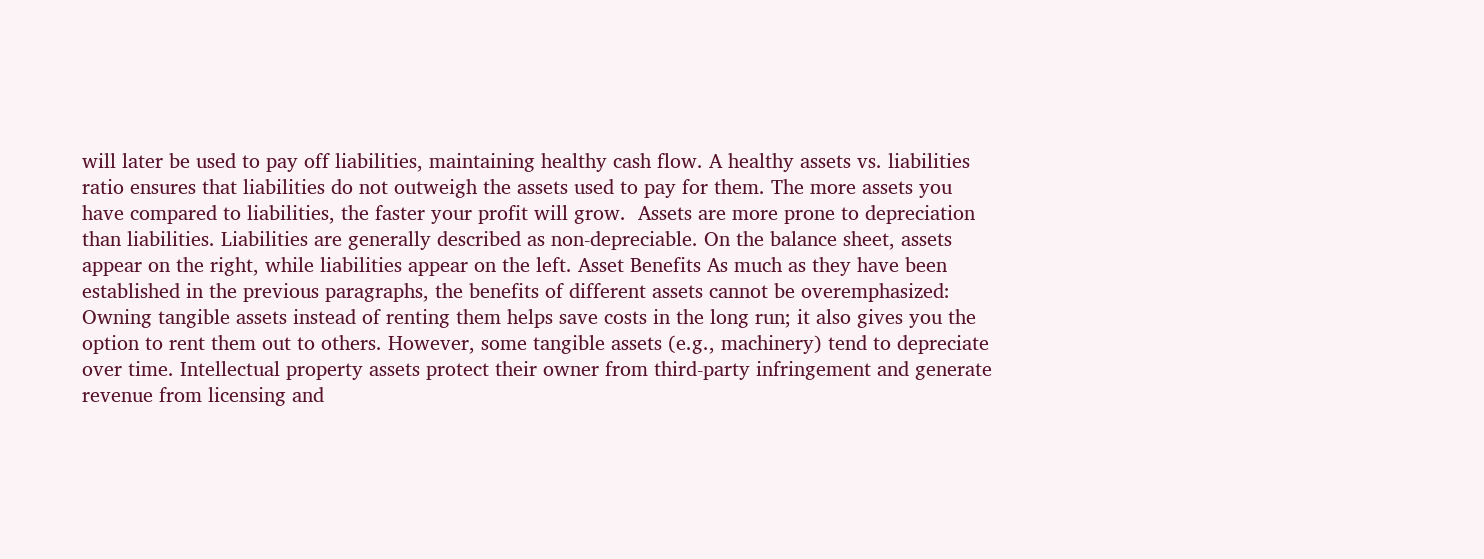will later be used to pay off liabilities, maintaining healthy cash flow. A healthy assets vs. liabilities ratio ensures that liabilities do not outweigh the assets used to pay for them. The more assets you have compared to liabilities, the faster your profit will grow.  Assets are more prone to depreciation than liabilities. Liabilities are generally described as non-depreciable. On the balance sheet, assets appear on the right, while liabilities appear on the left. Asset Benefits As much as they have been established in the previous paragraphs, the benefits of different assets cannot be overemphasized: Owning tangible assets instead of renting them helps save costs in the long run; it also gives you the option to rent them out to others. However, some tangible assets (e.g., machinery) tend to depreciate over time. Intellectual property assets protect their owner from third-party infringement and generate revenue from licensing and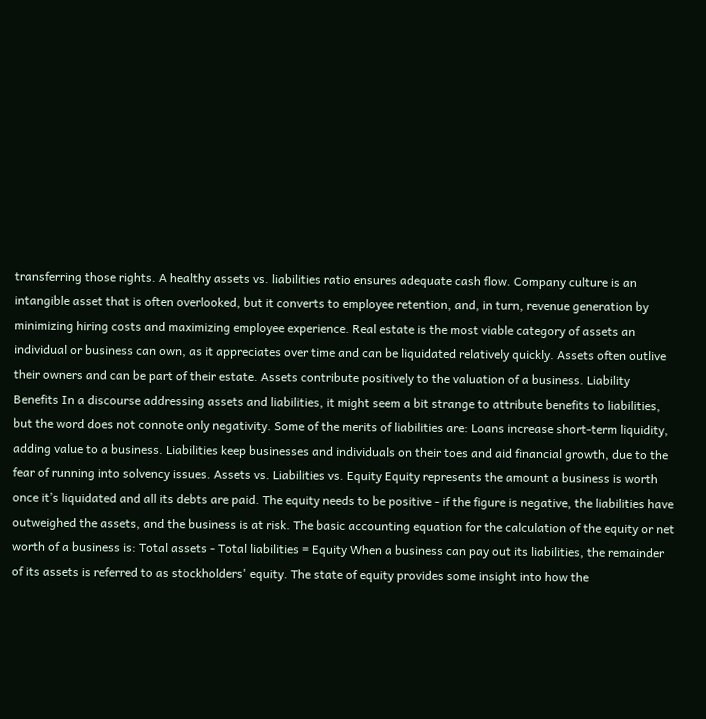transferring those rights. A healthy assets vs. liabilities ratio ensures adequate cash flow. Company culture is an intangible asset that is often overlooked, but it converts to employee retention, and, in turn, revenue generation by minimizing hiring costs and maximizing employee experience. Real estate is the most viable category of assets an individual or business can own, as it appreciates over time and can be liquidated relatively quickly. Assets often outlive their owners and can be part of their estate. Assets contribute positively to the valuation of a business. Liability Benefits In a discourse addressing assets and liabilities, it might seem a bit strange to attribute benefits to liabilities, but the word does not connote only negativity. Some of the merits of liabilities are: Loans increase short-term liquidity, adding value to a business. Liabilities keep businesses and individuals on their toes and aid financial growth, due to the fear of running into solvency issues. Assets vs. Liabilities vs. Equity Equity represents the amount a business is worth once it’s liquidated and all its debts are paid. The equity needs to be positive - if the figure is negative, the liabilities have outweighed the assets, and the business is at risk. The basic accounting equation for the calculation of the equity or net worth of a business is: Total assets - Total liabilities = Equity When a business can pay out its liabilities, the remainder of its assets is referred to as stockholders' equity. The state of equity provides some insight into how the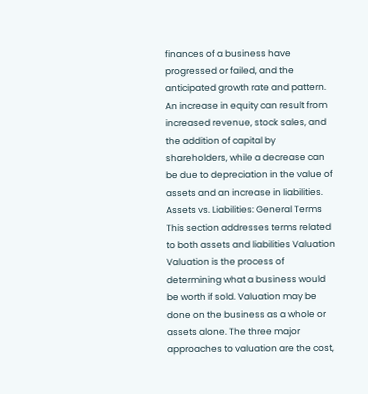finances of a business have progressed or failed, and the anticipated growth rate and pattern. An increase in equity can result from increased revenue, stock sales, and the addition of capital by shareholders, while a decrease can be due to depreciation in the value of assets and an increase in liabilities. Assets vs. Liabilities: General Terms This section addresses terms related to both assets and liabilities Valuation Valuation is the process of determining what a business would be worth if sold. Valuation may be done on the business as a whole or assets alone. The three major approaches to valuation are the cost,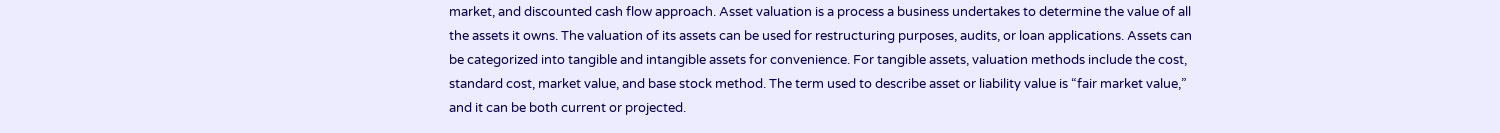market, and discounted cash flow approach. Asset valuation is a process a business undertakes to determine the value of all the assets it owns. The valuation of its assets can be used for restructuring purposes, audits, or loan applications. Assets can be categorized into tangible and intangible assets for convenience. For tangible assets, valuation methods include the cost, standard cost, market value, and base stock method. The term used to describe asset or liability value is “fair market value,” and it can be both current or projected.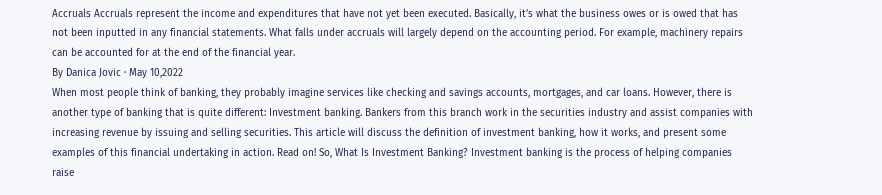Accruals Accruals represent the income and expenditures that have not yet been executed. Basically, it’s what the business owes or is owed that has not been inputted in any financial statements. What falls under accruals will largely depend on the accounting period. For example, machinery repairs can be accounted for at the end of the financial year.
By Danica Jovic · May 10,2022
When most people think of banking, they probably imagine services like checking and savings accounts, mortgages, and car loans. However, there is another type of banking that is quite different: Investment banking. Bankers from this branch work in the securities industry and assist companies with increasing revenue by issuing and selling securities. This article will discuss the definition of investment banking, how it works, and present some examples of this financial undertaking in action. Read on! So, What Is Investment Banking? Investment banking is the process of helping companies raise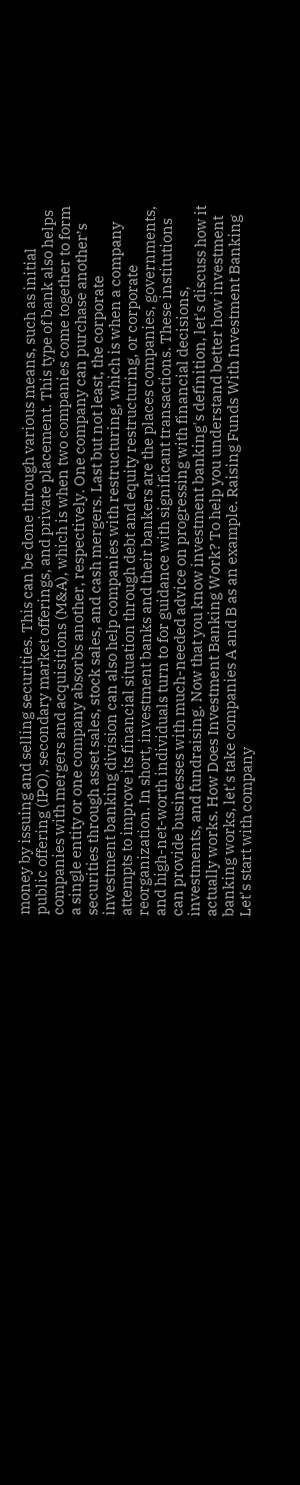money by issuing and selling securities. This can be done through various means, such as initial public offering (IPO), secondary market offerings, and private placement. This type of bank also helps companies with mergers and acquisitions (M&A), which is when two companies come together to form a single entity or one company absorbs another, respectively. One company can purchase another’s securities through asset sales, stock sales, and cash mergers. Last but not least, the corporate investment banking division can also help companies with restructuring, which is when a company attempts to improve its financial situation through debt and equity restructuring, or corporate reorganization. In short, investment banks and their bankers are the places companies, governments, and high-net-worth individuals turn to for guidance with significant transactions. These institutions can provide businesses with much-needed advice on progressing with financial decisions, investments, and fundraising. Now that you know investment banking's definition, let's discuss how it actually works. How Does Investment Banking Work? To help you understand better how investment banking works, let's take companies A and B as an example. Raising Funds With Investment Banking Let's start with company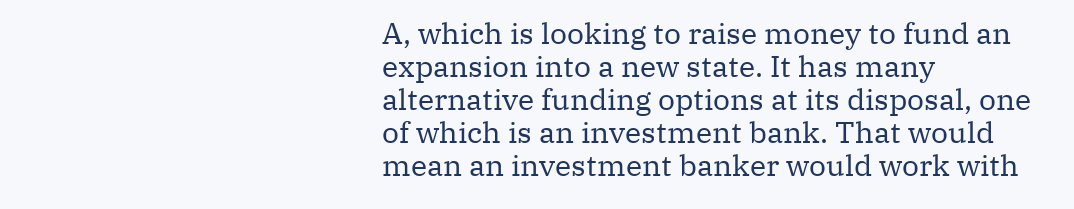A, which is looking to raise money to fund an expansion into a new state. It has many alternative funding options at its disposal, one of which is an investment bank. That would mean an investment banker would work with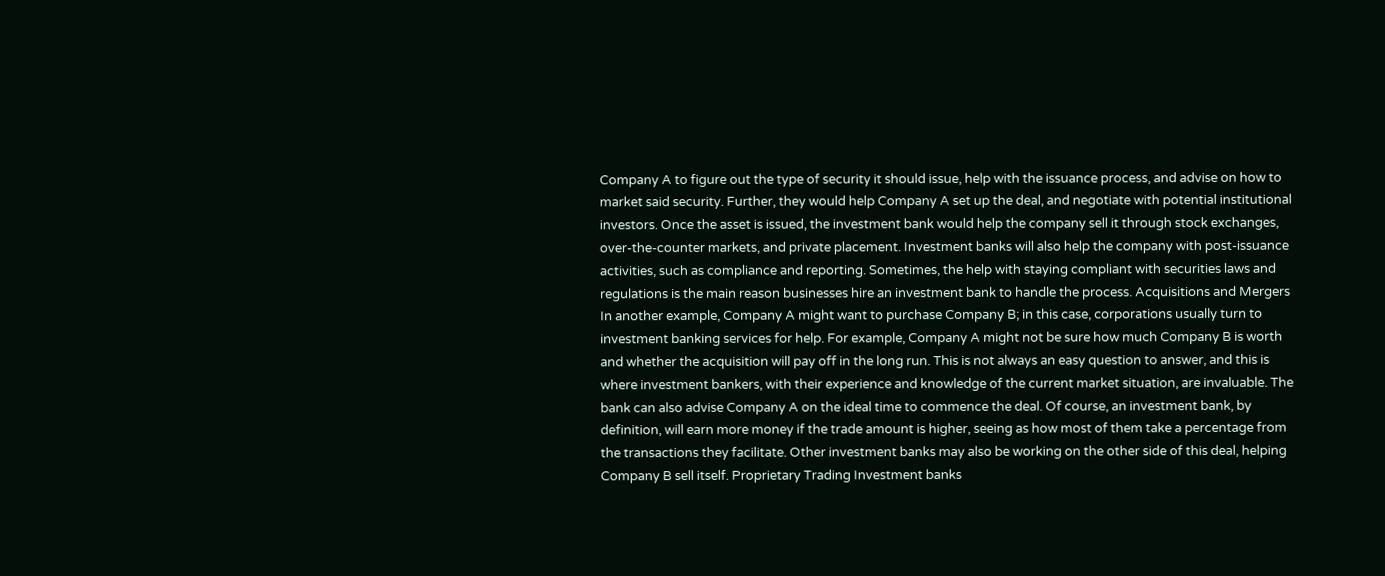Company A to figure out the type of security it should issue, help with the issuance process, and advise on how to market said security. Further, they would help Company A set up the deal, and negotiate with potential institutional investors. Once the asset is issued, the investment bank would help the company sell it through stock exchanges, over-the-counter markets, and private placement. Investment banks will also help the company with post-issuance activities, such as compliance and reporting. Sometimes, the help with staying compliant with securities laws and regulations is the main reason businesses hire an investment bank to handle the process. Acquisitions and Mergers In another example, Company A might want to purchase Company B; in this case, corporations usually turn to investment banking services for help. For example, Company A might not be sure how much Company B is worth and whether the acquisition will pay off in the long run. This is not always an easy question to answer, and this is where investment bankers, with their experience and knowledge of the current market situation, are invaluable. The bank can also advise Company A on the ideal time to commence the deal. Of course, an investment bank, by definition, will earn more money if the trade amount is higher, seeing as how most of them take a percentage from the transactions they facilitate. Other investment banks may also be working on the other side of this deal, helping Company B sell itself. Proprietary Trading Investment banks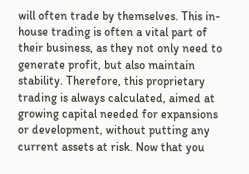will often trade by themselves. This in-house trading is often a vital part of their business, as they not only need to generate profit, but also maintain stability. Therefore, this proprietary trading is always calculated, aimed at growing capital needed for expansions or development, without putting any current assets at risk. Now that you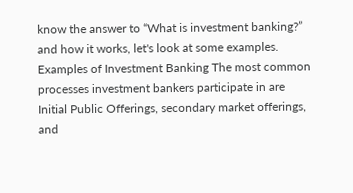know the answer to “What is investment banking?” and how it works, let's look at some examples. Examples of Investment Banking The most common processes investment bankers participate in are Initial Public Offerings, secondary market offerings, and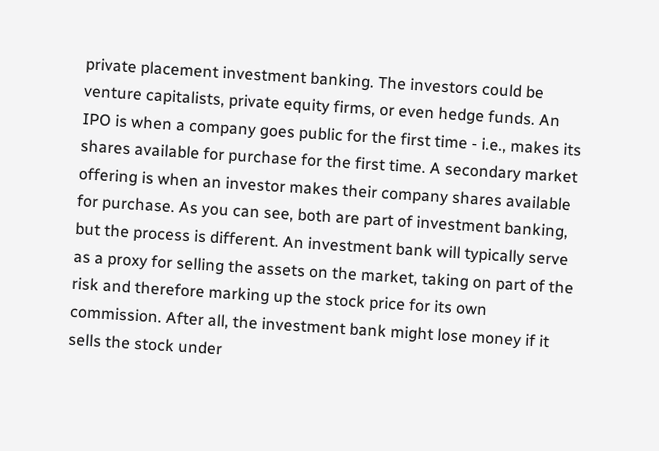private placement investment banking. The investors could be venture capitalists, private equity firms, or even hedge funds. An IPO is when a company goes public for the first time - i.e., makes its shares available for purchase for the first time. A secondary market offering is when an investor makes their company shares available for purchase. As you can see, both are part of investment banking, but the process is different. An investment bank will typically serve as a proxy for selling the assets on the market, taking on part of the risk and therefore marking up the stock price for its own commission. After all, the investment bank might lose money if it sells the stock under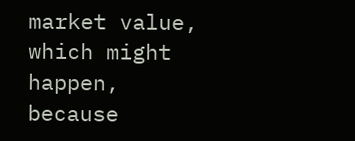market value, which might happen, because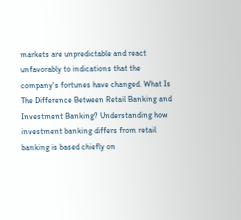markets are unpredictable and react unfavorably to indications that the company's fortunes have changed. What Is The Difference Between Retail Banking and Investment Banking? Understanding how investment banking differs from retail banking is based chiefly on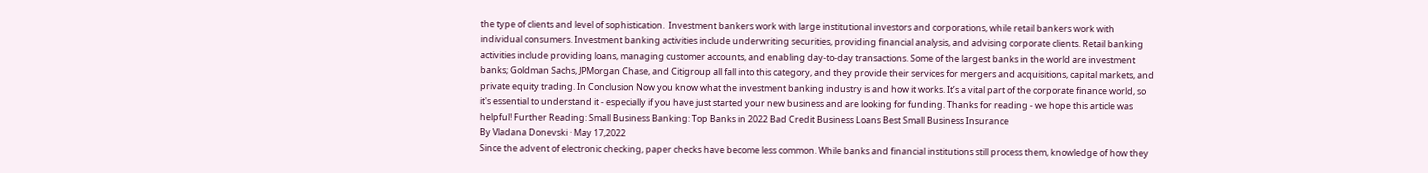the type of clients and level of sophistication.  Investment bankers work with large institutional investors and corporations, while retail bankers work with individual consumers. Investment banking activities include underwriting securities, providing financial analysis, and advising corporate clients. Retail banking activities include providing loans, managing customer accounts, and enabling day-to-day transactions. Some of the largest banks in the world are investment banks; Goldman Sachs, JPMorgan Chase, and Citigroup all fall into this category, and they provide their services for mergers and acquisitions, capital markets, and private equity trading. In Conclusion Now you know what the investment banking industry is and how it works. It’s a vital part of the corporate finance world, so it's essential to understand it - especially if you have just started your new business and are looking for funding. Thanks for reading - we hope this article was helpful! Further Reading: Small Business Banking: Top Banks in 2022 Bad Credit Business Loans Best Small Business Insurance
By Vladana Donevski · May 17,2022
Since the advent of electronic checking, paper checks have become less common. While banks and financial institutions still process them, knowledge of how they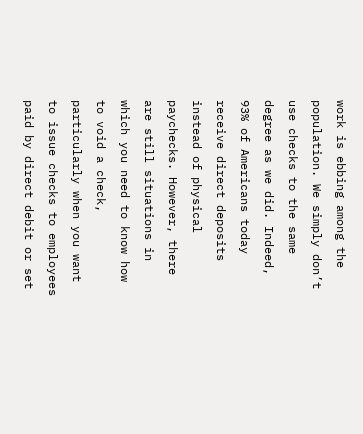work is ebbing among the population. We simply don’t use checks to the same degree as we did. Indeed, 93% of Americans today receive direct deposits instead of physical paychecks. However, there are still situations in which you need to know how to void a check, particularly when you want to issue checks to employees paid by direct debit or set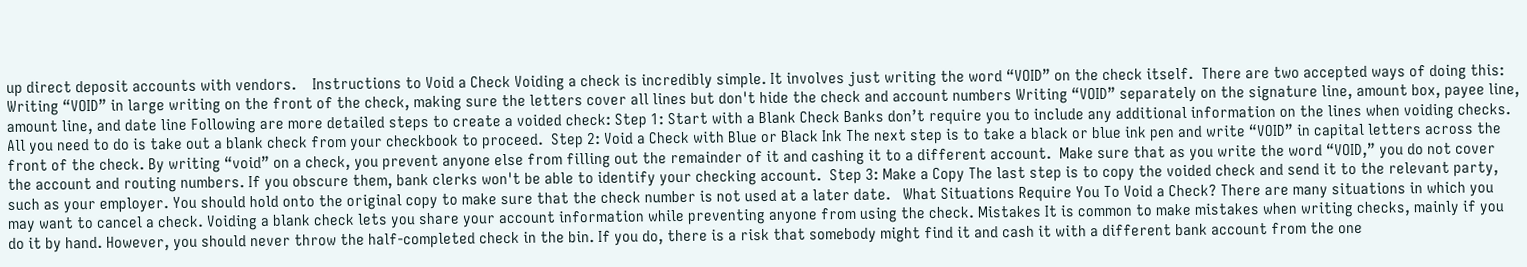up direct deposit accounts with vendors.    Instructions to Void a Check Voiding a check is incredibly simple. It involves just writing the word “VOID” on the check itself.  There are two accepted ways of doing this:  Writing “VOID” in large writing on the front of the check, making sure the letters cover all lines but don't hide the check and account numbers Writing “VOID” separately on the signature line, amount box, payee line, amount line, and date line Following are more detailed steps to create a voided check: Step 1: Start with a Blank Check Banks don’t require you to include any additional information on the lines when voiding checks. All you need to do is take out a blank check from your checkbook to proceed.  Step 2: Void a Check with Blue or Black Ink The next step is to take a black or blue ink pen and write “VOID” in capital letters across the front of the check. By writing “void” on a check, you prevent anyone else from filling out the remainder of it and cashing it to a different account.  Make sure that as you write the word “VOID,” you do not cover the account and routing numbers. If you obscure them, bank clerks won't be able to identify your checking account.  Step 3: Make a Copy The last step is to copy the voided check and send it to the relevant party, such as your employer. You should hold onto the original copy to make sure that the check number is not used at a later date.   What Situations Require You To Void a Check? There are many situations in which you may want to cancel a check. Voiding a blank check lets you share your account information while preventing anyone from using the check. Mistakes It is common to make mistakes when writing checks, mainly if you do it by hand. However, you should never throw the half-completed check in the bin. If you do, there is a risk that somebody might find it and cash it with a different bank account from the one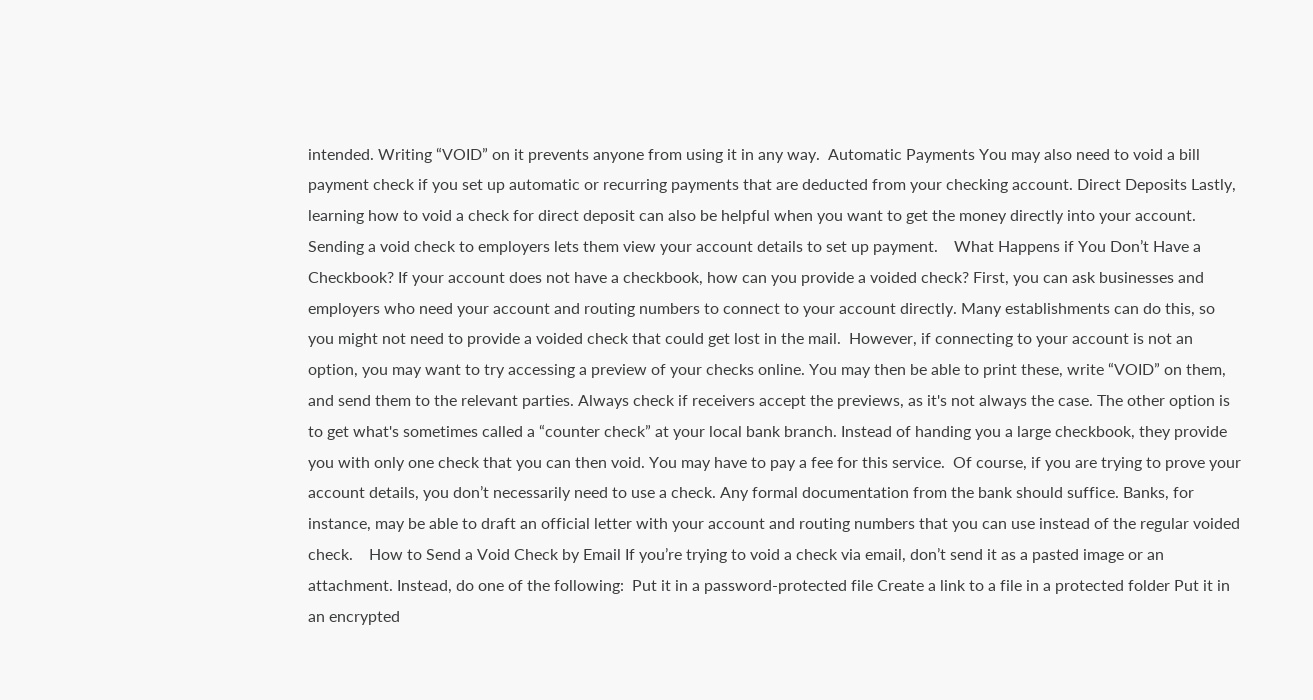intended. Writing “VOID” on it prevents anyone from using it in any way.  Automatic Payments You may also need to void a bill payment check if you set up automatic or recurring payments that are deducted from your checking account. Direct Deposits Lastly, learning how to void a check for direct deposit can also be helpful when you want to get the money directly into your account. Sending a void check to employers lets them view your account details to set up payment.    What Happens if You Don’t Have a Checkbook? If your account does not have a checkbook, how can you provide a voided check? First, you can ask businesses and employers who need your account and routing numbers to connect to your account directly. Many establishments can do this, so you might not need to provide a voided check that could get lost in the mail.  However, if connecting to your account is not an option, you may want to try accessing a preview of your checks online. You may then be able to print these, write “VOID” on them, and send them to the relevant parties. Always check if receivers accept the previews, as it's not always the case. The other option is to get what's sometimes called a “counter check” at your local bank branch. Instead of handing you a large checkbook, they provide you with only one check that you can then void. You may have to pay a fee for this service.  Of course, if you are trying to prove your account details, you don’t necessarily need to use a check. Any formal documentation from the bank should suffice. Banks, for instance, may be able to draft an official letter with your account and routing numbers that you can use instead of the regular voided check.    How to Send a Void Check by Email If you’re trying to void a check via email, don’t send it as a pasted image or an attachment. Instead, do one of the following:  Put it in a password-protected file Create a link to a file in a protected folder Put it in an encrypted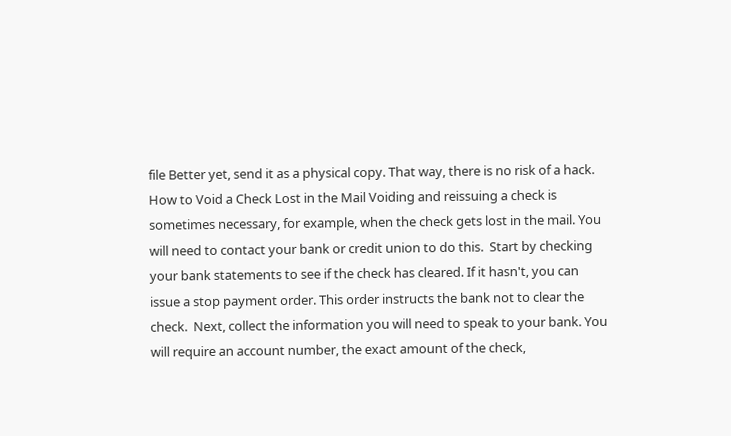file Better yet, send it as a physical copy. That way, there is no risk of a hack.    How to Void a Check Lost in the Mail Voiding and reissuing a check is sometimes necessary, for example, when the check gets lost in the mail. You will need to contact your bank or credit union to do this.  Start by checking your bank statements to see if the check has cleared. If it hasn't, you can issue a stop payment order. This order instructs the bank not to clear the check.  Next, collect the information you will need to speak to your bank. You will require an account number, the exact amount of the check,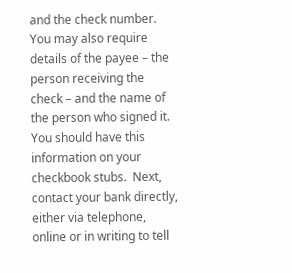and the check number. You may also require details of the payee – the person receiving the check – and the name of the person who signed it. You should have this information on your checkbook stubs.  Next, contact your bank directly, either via telephone, online or in writing to tell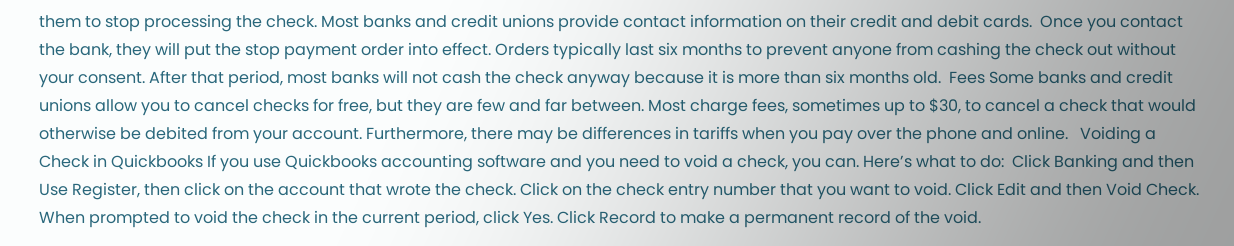them to stop processing the check. Most banks and credit unions provide contact information on their credit and debit cards.  Once you contact the bank, they will put the stop payment order into effect. Orders typically last six months to prevent anyone from cashing the check out without your consent. After that period, most banks will not cash the check anyway because it is more than six months old.  Fees Some banks and credit unions allow you to cancel checks for free, but they are few and far between. Most charge fees, sometimes up to $30, to cancel a check that would otherwise be debited from your account. Furthermore, there may be differences in tariffs when you pay over the phone and online.   Voiding a Check in Quickbooks If you use Quickbooks accounting software and you need to void a check, you can. Here’s what to do:  Click Banking and then Use Register, then click on the account that wrote the check. Click on the check entry number that you want to void. Click Edit and then Void Check. When prompted to void the check in the current period, click Yes. Click Record to make a permanent record of the void.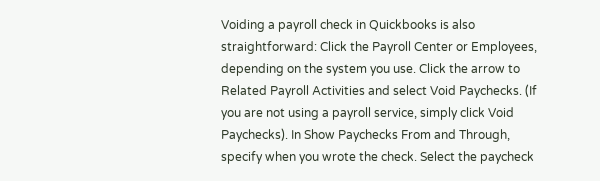Voiding a payroll check in Quickbooks is also straightforward: Click the Payroll Center or Employees, depending on the system you use. Click the arrow to Related Payroll Activities and select Void Paychecks. (If you are not using a payroll service, simply click Void Paychecks). In Show Paychecks From and Through, specify when you wrote the check. Select the paycheck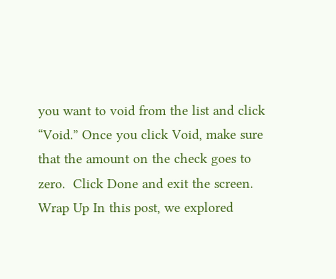you want to void from the list and click “Void.” Once you click Void, make sure that the amount on the check goes to zero.  Click Done and exit the screen. Wrap Up In this post, we explored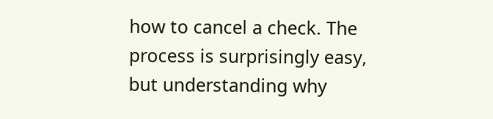how to cancel a check. The process is surprisingly easy, but understanding why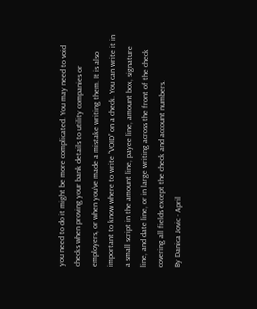you need to do it might be more complicated. You may need to void checks when proving your bank details to utility companies or employers, or when you’ve made a mistake writing them. It is also important to know where to write “VOID” on a check. You can write it in a small script in the amount line, payee line, amount box, signature line, and date line, or in large writing across the front of the check covering all fields except the check and account numbers.
By Danica Jovic · April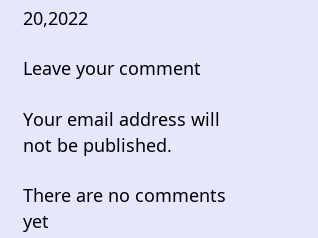20,2022

Leave your comment

Your email address will not be published.

There are no comments yet